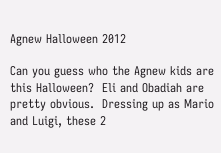Agnew Halloween 2012

Can you guess who the Agnew kids are this Halloween?  Eli and Obadiah are pretty obvious.  Dressing up as Mario and Luigi, these 2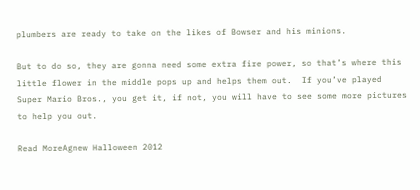plumbers are ready to take on the likes of Bowser and his minions.

But to do so, they are gonna need some extra fire power, so that’s where this little flower in the middle pops up and helps them out.  If you’ve played Super Mario Bros., you get it, if not, you will have to see some more pictures to help you out.

Read MoreAgnew Halloween 2012